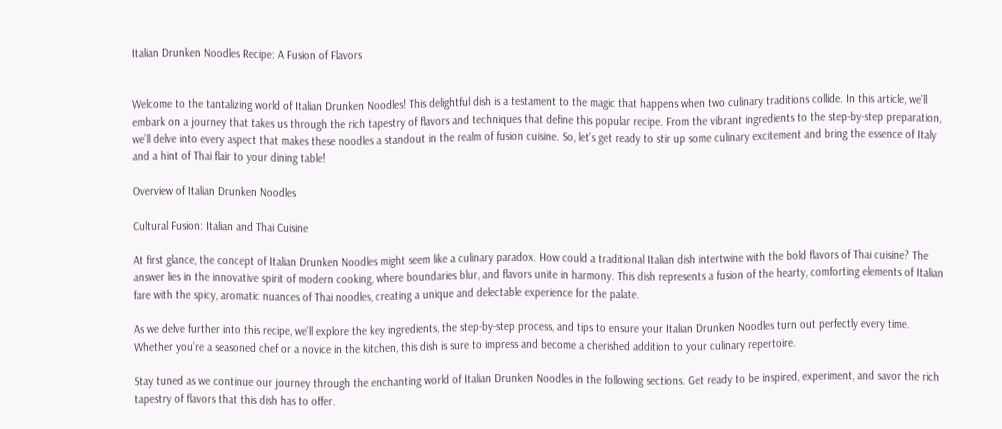Italian Drunken Noodles Recipe: A Fusion of Flavors


Welcome to the tantalizing world of Italian Drunken Noodles! This delightful dish is a testament to the magic that happens when two culinary traditions collide. In this article, we’ll embark on a journey that takes us through the rich tapestry of flavors and techniques that define this popular recipe. From the vibrant ingredients to the step-by-step preparation, we’ll delve into every aspect that makes these noodles a standout in the realm of fusion cuisine. So, let’s get ready to stir up some culinary excitement and bring the essence of Italy and a hint of Thai flair to your dining table!

Overview of Italian Drunken Noodles

Cultural Fusion: Italian and Thai Cuisine

At first glance, the concept of Italian Drunken Noodles might seem like a culinary paradox. How could a traditional Italian dish intertwine with the bold flavors of Thai cuisine? The answer lies in the innovative spirit of modern cooking, where boundaries blur, and flavors unite in harmony. This dish represents a fusion of the hearty, comforting elements of Italian fare with the spicy, aromatic nuances of Thai noodles, creating a unique and delectable experience for the palate.

As we delve further into this recipe, we’ll explore the key ingredients, the step-by-step process, and tips to ensure your Italian Drunken Noodles turn out perfectly every time. Whether you’re a seasoned chef or a novice in the kitchen, this dish is sure to impress and become a cherished addition to your culinary repertoire.

Stay tuned as we continue our journey through the enchanting world of Italian Drunken Noodles in the following sections. Get ready to be inspired, experiment, and savor the rich tapestry of flavors that this dish has to offer.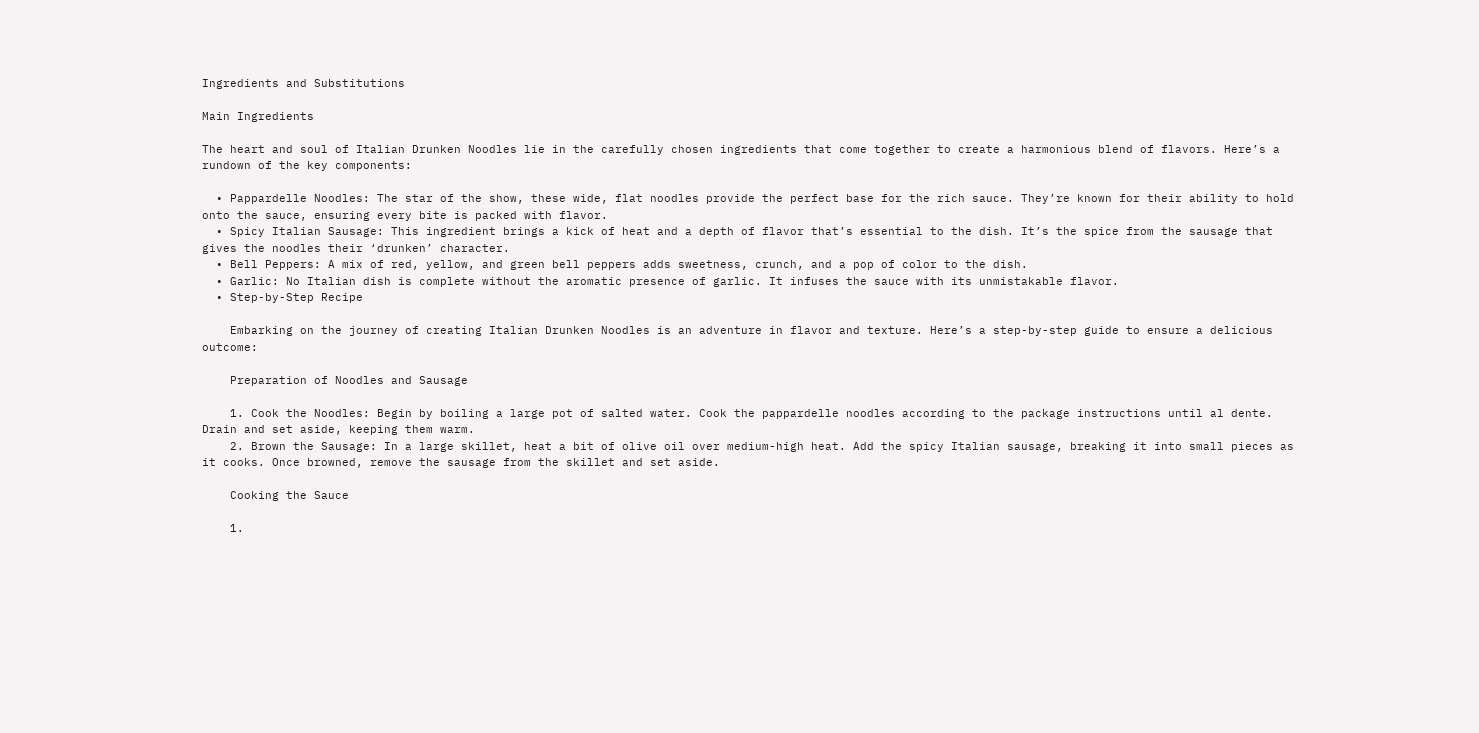Ingredients and Substitutions

Main Ingredients

The heart and soul of Italian Drunken Noodles lie in the carefully chosen ingredients that come together to create a harmonious blend of flavors. Here’s a rundown of the key components:

  • Pappardelle Noodles: The star of the show, these wide, flat noodles provide the perfect base for the rich sauce. They’re known for their ability to hold onto the sauce, ensuring every bite is packed with flavor.
  • Spicy Italian Sausage: This ingredient brings a kick of heat and a depth of flavor that’s essential to the dish. It’s the spice from the sausage that gives the noodles their ‘drunken’ character.
  • Bell Peppers: A mix of red, yellow, and green bell peppers adds sweetness, crunch, and a pop of color to the dish.
  • Garlic: No Italian dish is complete without the aromatic presence of garlic. It infuses the sauce with its unmistakable flavor.
  • Step-by-Step Recipe

    Embarking on the journey of creating Italian Drunken Noodles is an adventure in flavor and texture. Here’s a step-by-step guide to ensure a delicious outcome:

    Preparation of Noodles and Sausage

    1. Cook the Noodles: Begin by boiling a large pot of salted water. Cook the pappardelle noodles according to the package instructions until al dente. Drain and set aside, keeping them warm.
    2. Brown the Sausage: In a large skillet, heat a bit of olive oil over medium-high heat. Add the spicy Italian sausage, breaking it into small pieces as it cooks. Once browned, remove the sausage from the skillet and set aside.

    Cooking the Sauce

    1.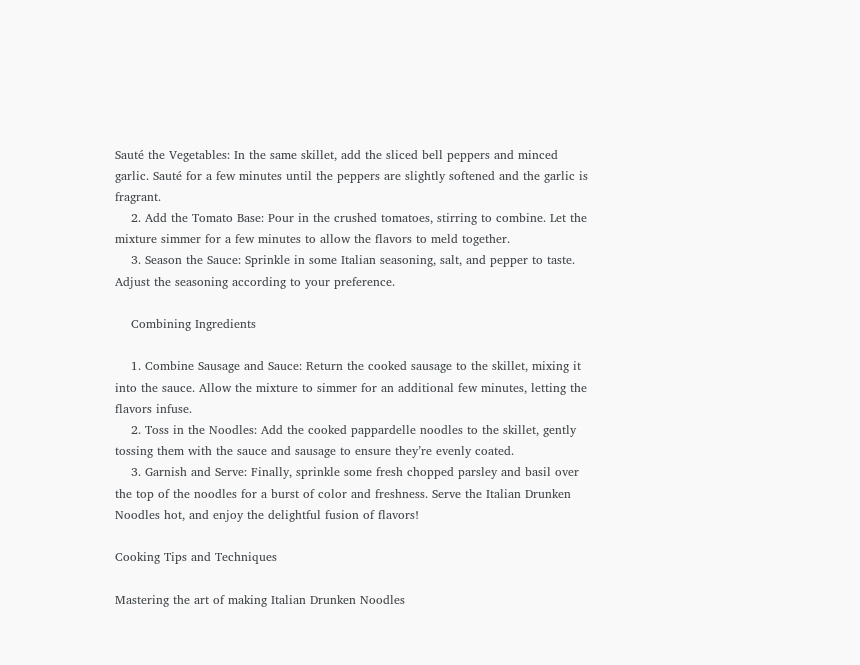Sauté the Vegetables: In the same skillet, add the sliced bell peppers and minced garlic. Sauté for a few minutes until the peppers are slightly softened and the garlic is fragrant.
    2. Add the Tomato Base: Pour in the crushed tomatoes, stirring to combine. Let the mixture simmer for a few minutes to allow the flavors to meld together.
    3. Season the Sauce: Sprinkle in some Italian seasoning, salt, and pepper to taste. Adjust the seasoning according to your preference.

    Combining Ingredients

    1. Combine Sausage and Sauce: Return the cooked sausage to the skillet, mixing it into the sauce. Allow the mixture to simmer for an additional few minutes, letting the flavors infuse.
    2. Toss in the Noodles: Add the cooked pappardelle noodles to the skillet, gently tossing them with the sauce and sausage to ensure they’re evenly coated.
    3. Garnish and Serve: Finally, sprinkle some fresh chopped parsley and basil over the top of the noodles for a burst of color and freshness. Serve the Italian Drunken Noodles hot, and enjoy the delightful fusion of flavors!

Cooking Tips and Techniques

Mastering the art of making Italian Drunken Noodles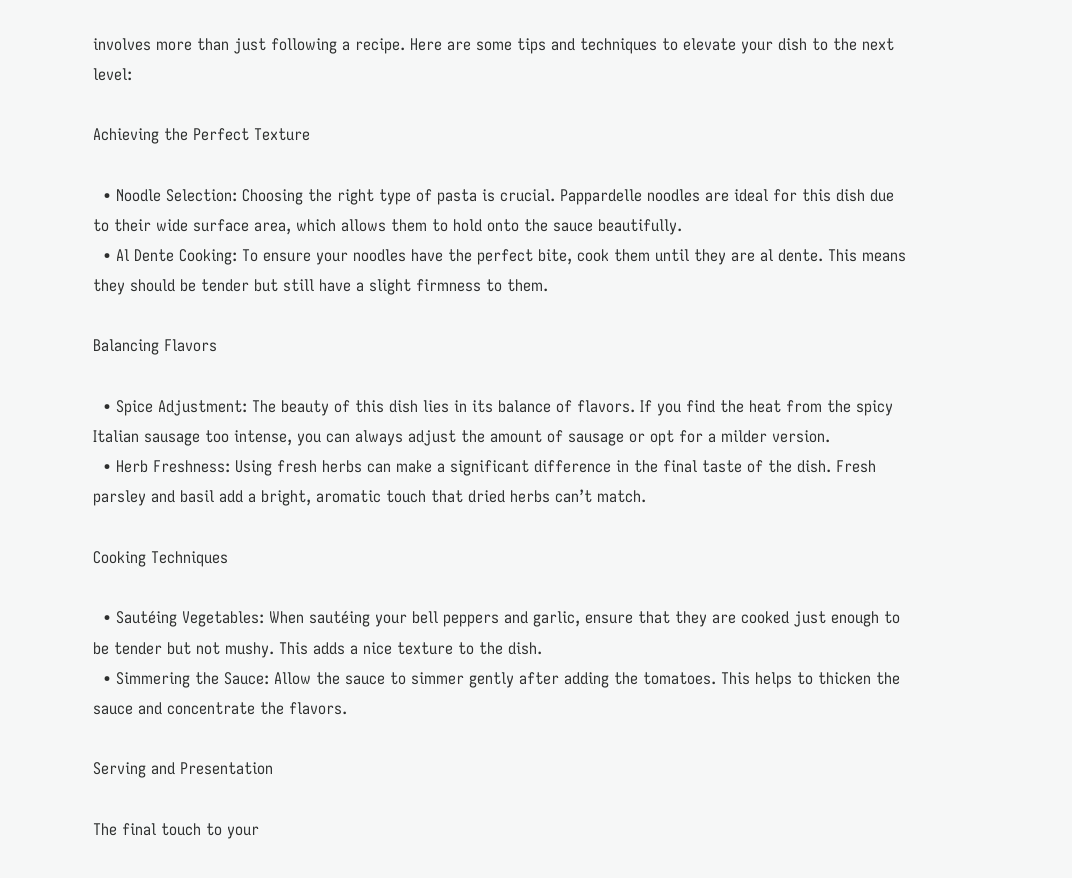involves more than just following a recipe. Here are some tips and techniques to elevate your dish to the next level:

Achieving the Perfect Texture

  • Noodle Selection: Choosing the right type of pasta is crucial. Pappardelle noodles are ideal for this dish due to their wide surface area, which allows them to hold onto the sauce beautifully.
  • Al Dente Cooking: To ensure your noodles have the perfect bite, cook them until they are al dente. This means they should be tender but still have a slight firmness to them.

Balancing Flavors

  • Spice Adjustment: The beauty of this dish lies in its balance of flavors. If you find the heat from the spicy Italian sausage too intense, you can always adjust the amount of sausage or opt for a milder version.
  • Herb Freshness: Using fresh herbs can make a significant difference in the final taste of the dish. Fresh parsley and basil add a bright, aromatic touch that dried herbs can’t match.

Cooking Techniques

  • Sautéing Vegetables: When sautéing your bell peppers and garlic, ensure that they are cooked just enough to be tender but not mushy. This adds a nice texture to the dish.
  • Simmering the Sauce: Allow the sauce to simmer gently after adding the tomatoes. This helps to thicken the sauce and concentrate the flavors.

Serving and Presentation

The final touch to your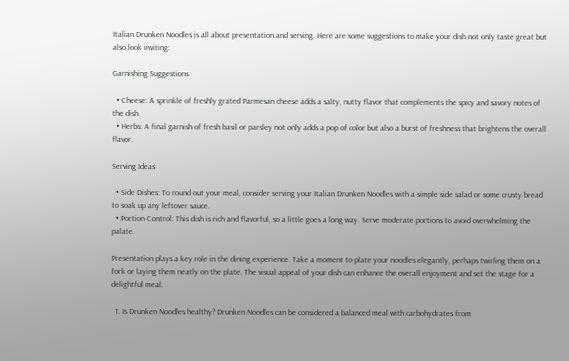Italian Drunken Noodles is all about presentation and serving. Here are some suggestions to make your dish not only taste great but also look inviting:

Garnishing Suggestions

  • Cheese: A sprinkle of freshly grated Parmesan cheese adds a salty, nutty flavor that complements the spicy and savory notes of the dish.
  • Herbs: A final garnish of fresh basil or parsley not only adds a pop of color but also a burst of freshness that brightens the overall flavor.

Serving Ideas

  • Side Dishes: To round out your meal, consider serving your Italian Drunken Noodles with a simple side salad or some crusty bread to soak up any leftover sauce.
  • Portion Control: This dish is rich and flavorful, so a little goes a long way. Serve moderate portions to avoid overwhelming the palate.

Presentation plays a key role in the dining experience. Take a moment to plate your noodles elegantly, perhaps twirling them on a fork or laying them neatly on the plate. The visual appeal of your dish can enhance the overall enjoyment and set the stage for a delightful meal.

  1. Is Drunken Noodles healthy? Drunken Noodles can be considered a balanced meal with carbohydrates from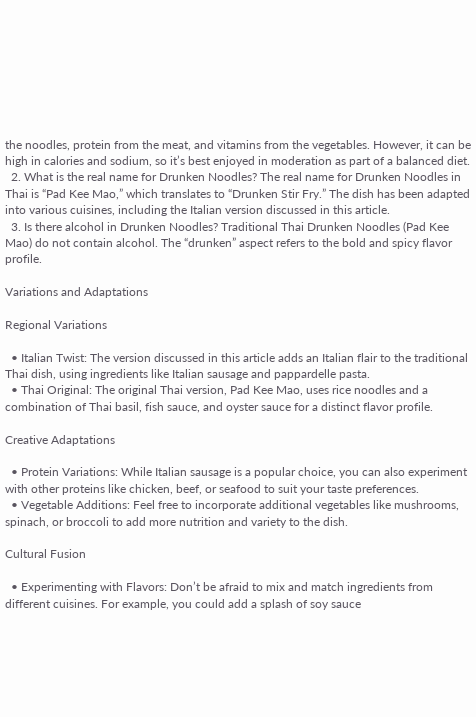the noodles, protein from the meat, and vitamins from the vegetables. However, it can be high in calories and sodium, so it’s best enjoyed in moderation as part of a balanced diet.
  2. What is the real name for Drunken Noodles? The real name for Drunken Noodles in Thai is “Pad Kee Mao,” which translates to “Drunken Stir Fry.” The dish has been adapted into various cuisines, including the Italian version discussed in this article.
  3. Is there alcohol in Drunken Noodles? Traditional Thai Drunken Noodles (Pad Kee Mao) do not contain alcohol. The “drunken” aspect refers to the bold and spicy flavor profile.

Variations and Adaptations

Regional Variations

  • Italian Twist: The version discussed in this article adds an Italian flair to the traditional Thai dish, using ingredients like Italian sausage and pappardelle pasta.
  • Thai Original: The original Thai version, Pad Kee Mao, uses rice noodles and a combination of Thai basil, fish sauce, and oyster sauce for a distinct flavor profile.

Creative Adaptations

  • Protein Variations: While Italian sausage is a popular choice, you can also experiment with other proteins like chicken, beef, or seafood to suit your taste preferences.
  • Vegetable Additions: Feel free to incorporate additional vegetables like mushrooms, spinach, or broccoli to add more nutrition and variety to the dish.

Cultural Fusion

  • Experimenting with Flavors: Don’t be afraid to mix and match ingredients from different cuisines. For example, you could add a splash of soy sauce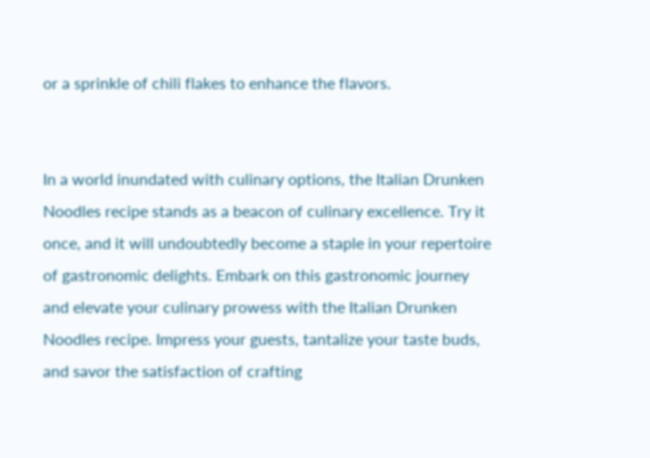or a sprinkle of chili flakes to enhance the flavors.


In a world inundated with culinary options, the Italian Drunken Noodles recipe stands as a beacon of culinary excellence. Try it once, and it will undoubtedly become a staple in your repertoire of gastronomic delights. Embark on this gastronomic journey and elevate your culinary prowess with the Italian Drunken Noodles recipe. Impress your guests, tantalize your taste buds, and savor the satisfaction of crafting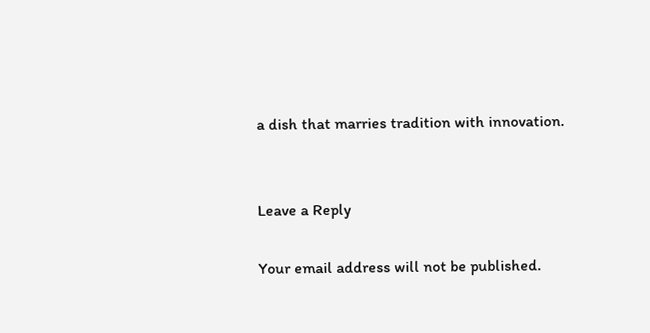a dish that marries tradition with innovation.


Leave a Reply

Your email address will not be published.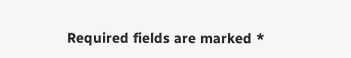Required fields are marked *